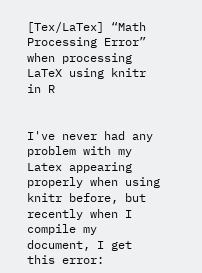[Tex/LaTex] “Math Processing Error” when processing LaTeX using knitr in R


I've never had any problem with my Latex appearing properly when using knitr before, but recently when I compile my document, I get this error: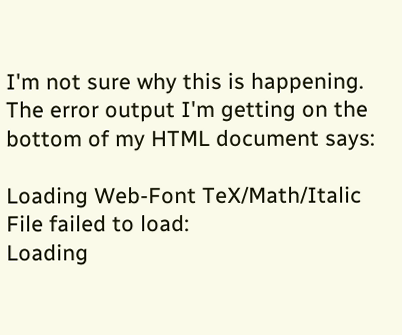I'm not sure why this is happening. The error output I'm getting on the bottom of my HTML document says:

Loading Web-Font TeX/Math/Italic
File failed to load:
Loading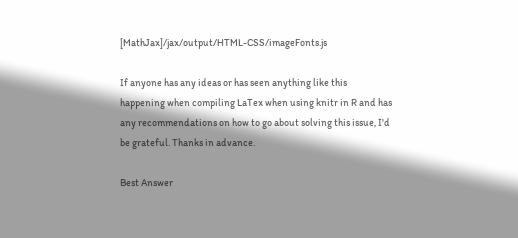[MathJax]/jax/output/HTML-CSS/imageFonts.js

If anyone has any ideas or has seen anything like this happening when compiling LaTex when using knitr in R and has any recommendations on how to go about solving this issue, I'd be grateful. Thanks in advance.

Best Answer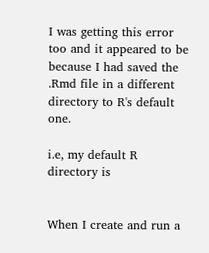I was getting this error too and it appeared to be because I had saved the .Rmd file in a different directory to R's default one.

i.e, my default R directory is


When I create and run a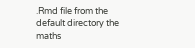.Rmd file from the default directory the maths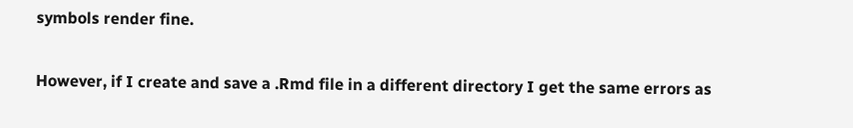symbols render fine.

However, if I create and save a .Rmd file in a different directory I get the same errors as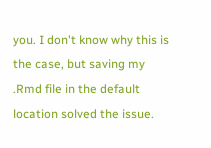you. I don't know why this is the case, but saving my .Rmd file in the default location solved the issue.